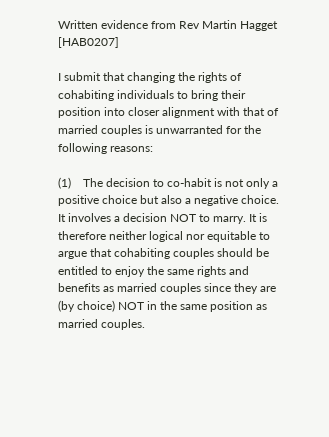Written evidence from Rev Martin Hagget [HAB0207]

I submit that changing the rights of cohabiting individuals to bring their position into closer alignment with that of married couples is unwarranted for the following reasons:

(1)    The decision to co-habit is not only a positive choice but also a negative choice. It involves a decision NOT to marry. It is therefore neither logical nor equitable to argue that cohabiting couples should be entitled to enjoy the same rights and benefits as married couples since they are (by choice) NOT in the same position as married couples.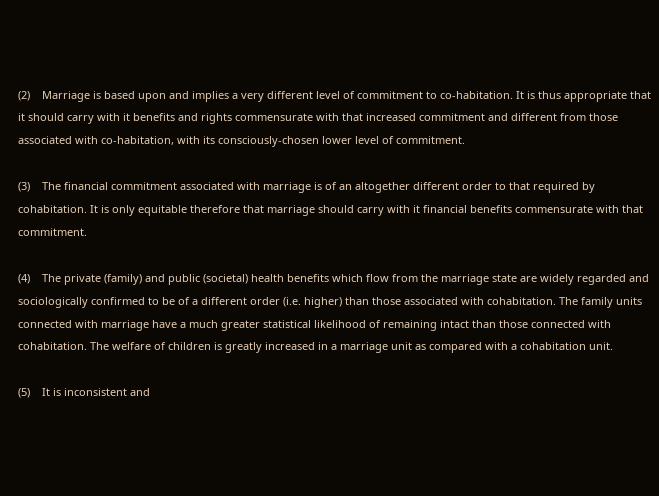(2)    Marriage is based upon and implies a very different level of commitment to co-habitation. It is thus appropriate that it should carry with it benefits and rights commensurate with that increased commitment and different from those associated with co-habitation, with its consciously-chosen lower level of commitment.

(3)    The financial commitment associated with marriage is of an altogether different order to that required by cohabitation. It is only equitable therefore that marriage should carry with it financial benefits commensurate with that commitment.

(4)    The private (family) and public (societal) health benefits which flow from the marriage state are widely regarded and sociologically confirmed to be of a different order (i.e. higher) than those associated with cohabitation. The family units connected with marriage have a much greater statistical likelihood of remaining intact than those connected with cohabitation. The welfare of children is greatly increased in a marriage unit as compared with a cohabitation unit.

(5)    It is inconsistent and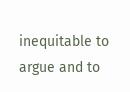inequitable to argue and to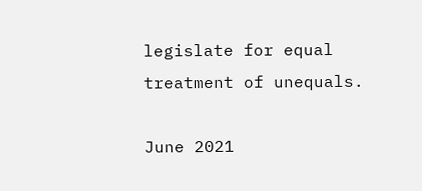legislate for equal treatment of unequals.

June 2021